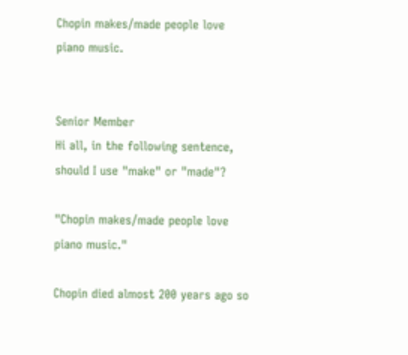Chopin makes/made people love piano music.


Senior Member
Hi all, in the following sentence, should I use "make" or "made"?

"Chopin makes/made people love piano music."

Chopin died almost 200 years ago so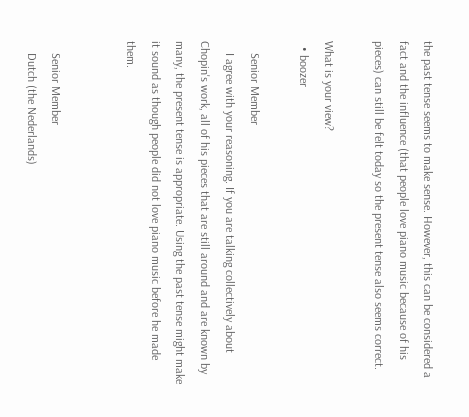the past tense seems to make sense. However, this can be considered a fact and the influence (that people love piano music because of his pieces) can still be felt today so the present tense also seems correct.

What is your view?
  • boozer

    Senior Member
    I agree with your reasoning. If you are talking collectively about Chopin's work, all of his pieces that are still around and are known by many, the present tense is appropriate. Using the past tense might make it sound as though people did not love piano music before he made them.


    Senior Member
    Dutch (the Nederlands)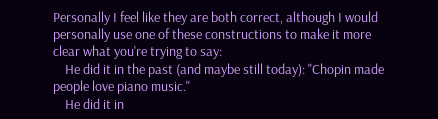Personally I feel like they are both correct, although I would personally use one of these constructions to make it more clear what you're trying to say:
    He did it in the past (and maybe still today): "Chopin made people love piano music."
    He did it in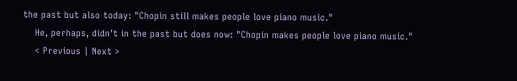the past but also today: "Chopin still makes people love piano music."
    He, perhaps, didn't in the past but does now: "Chopin makes people love piano music."
    < Previous | Next >